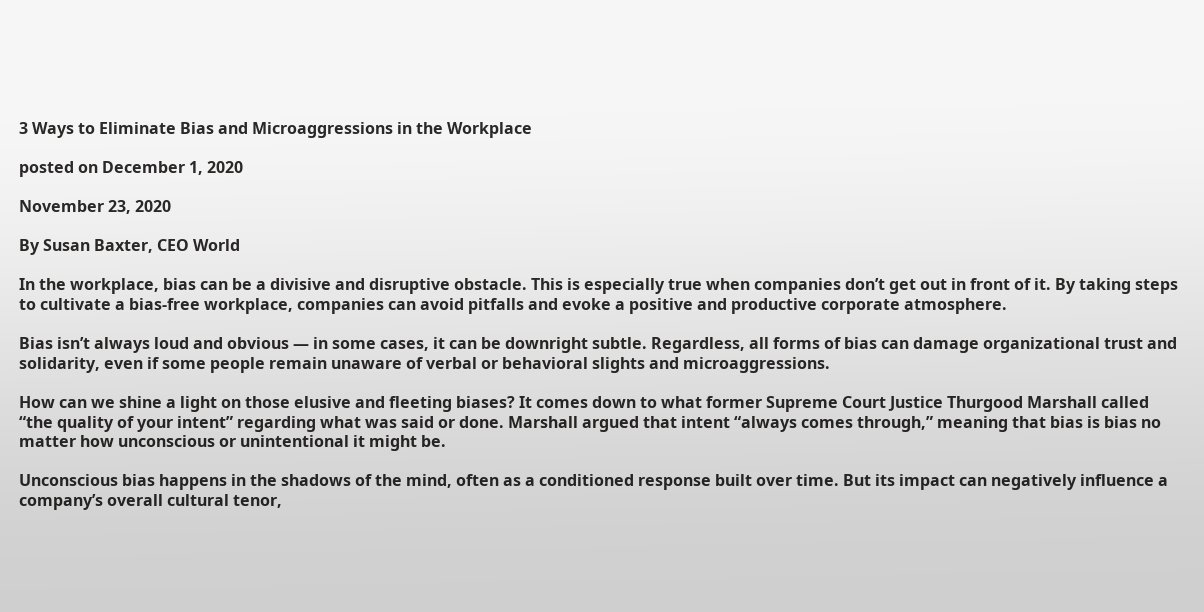3 Ways to Eliminate Bias and Microaggressions in the Workplace

posted on December 1, 2020

November 23, 2020

By Susan Baxter, CEO World

In the workplace, bias can be a divisive and disruptive obstacle. This is especially true when companies don’t get out in front of it. By taking steps to cultivate a bias-free workplace, companies can avoid pitfalls and evoke a positive and productive corporate atmosphere.

Bias isn’t always loud and obvious — in some cases, it can be downright subtle. Regardless, all forms of bias can damage organizational trust and solidarity, even if some people remain unaware of verbal or behavioral slights and microaggressions.

How can we shine a light on those elusive and fleeting biases? It comes down to what former Supreme Court Justice Thurgood Marshall called “the quality of your intent” regarding what was said or done. Marshall argued that intent “always comes through,” meaning that bias is bias no matter how unconscious or unintentional it might be.

Unconscious bias happens in the shadows of the mind, often as a conditioned response built over time. But its impact can negatively influence a company’s overall cultural tenor,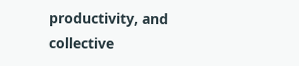productivity, and collective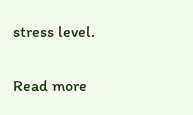stress level.

Read more